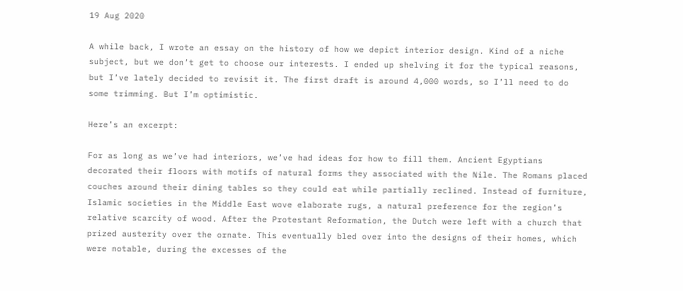19 Aug 2020

A while back, I wrote an essay on the history of how we depict interior design. Kind of a niche subject, but we don’t get to choose our interests. I ended up shelving it for the typical reasons, but I’ve lately decided to revisit it. The first draft is around 4,000 words, so I’ll need to do some trimming. But I’m optimistic.

Here’s an excerpt:

For as long as we’ve had interiors, we’ve had ideas for how to fill them. Ancient Egyptians decorated their floors with motifs of natural forms they associated with the Nile. The Romans placed couches around their dining tables so they could eat while partially reclined. Instead of furniture, Islamic societies in the Middle East wove elaborate rugs, a natural preference for the region’s relative scarcity of wood. After the Protestant Reformation, the Dutch were left with a church that prized austerity over the ornate. This eventually bled over into the designs of their homes, which were notable, during the excesses of the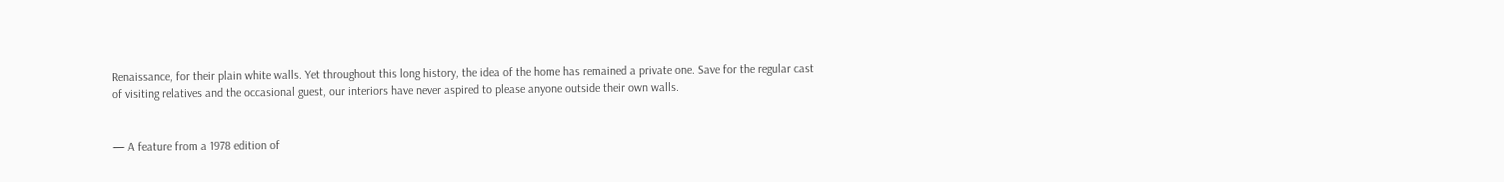Renaissance, for their plain white walls. Yet throughout this long history, the idea of the home has remained a private one. Save for the regular cast of visiting relatives and the occasional guest, our interiors have never aspired to please anyone outside their own walls.


— A feature from a 1978 edition of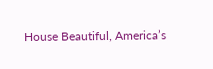House Beautiful, America’s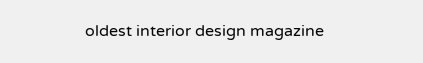oldest interior design magazine